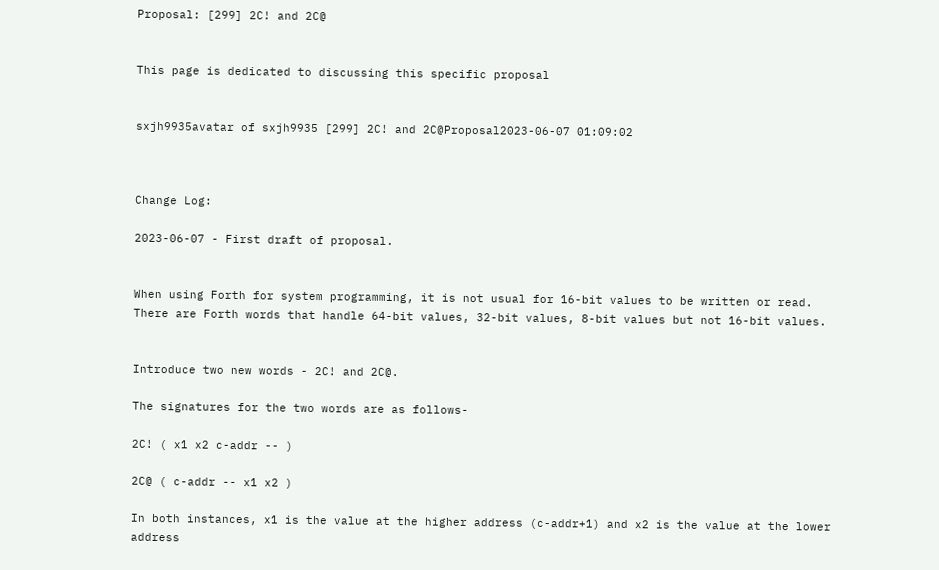Proposal: [299] 2C! and 2C@


This page is dedicated to discussing this specific proposal


sxjh9935avatar of sxjh9935 [299] 2C! and 2C@Proposal2023-06-07 01:09:02



Change Log:

2023-06-07 - First draft of proposal.


When using Forth for system programming, it is not usual for 16-bit values to be written or read. There are Forth words that handle 64-bit values, 32-bit values, 8-bit values but not 16-bit values.


Introduce two new words - 2C! and 2C@.

The signatures for the two words are as follows-

2C! ( x1 x2 c-addr -- )

2C@ ( c-addr -- x1 x2 )

In both instances, x1 is the value at the higher address (c-addr+1) and x2 is the value at the lower address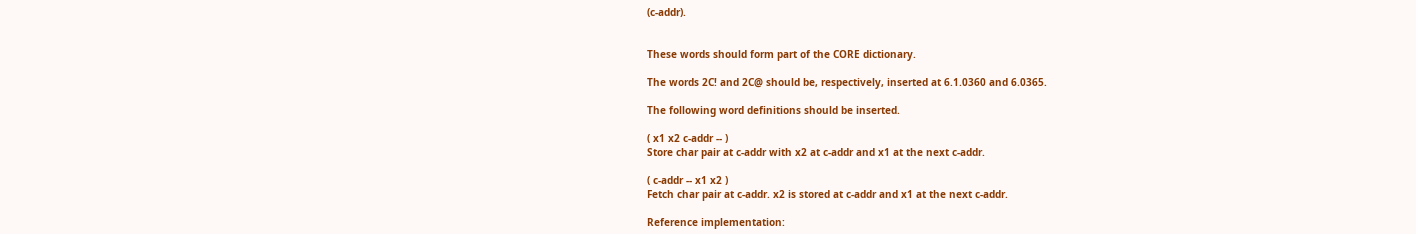(c-addr).


These words should form part of the CORE dictionary.

The words 2C! and 2C@ should be, respectively, inserted at 6.1.0360 and 6.0365.

The following word definitions should be inserted.

( x1 x2 c-addr -- )
Store char pair at c-addr with x2 at c-addr and x1 at the next c-addr.

( c-addr -- x1 x2 )
Fetch char pair at c-addr. x2 is stored at c-addr and x1 at the next c-addr.

Reference implementation: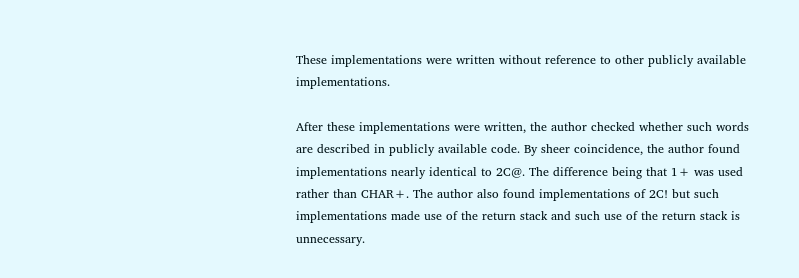These implementations were written without reference to other publicly available implementations.

After these implementations were written, the author checked whether such words are described in publicly available code. By sheer coincidence, the author found implementations nearly identical to 2C@. The difference being that 1+ was used rather than CHAR+. The author also found implementations of 2C! but such implementations made use of the return stack and such use of the return stack is unnecessary.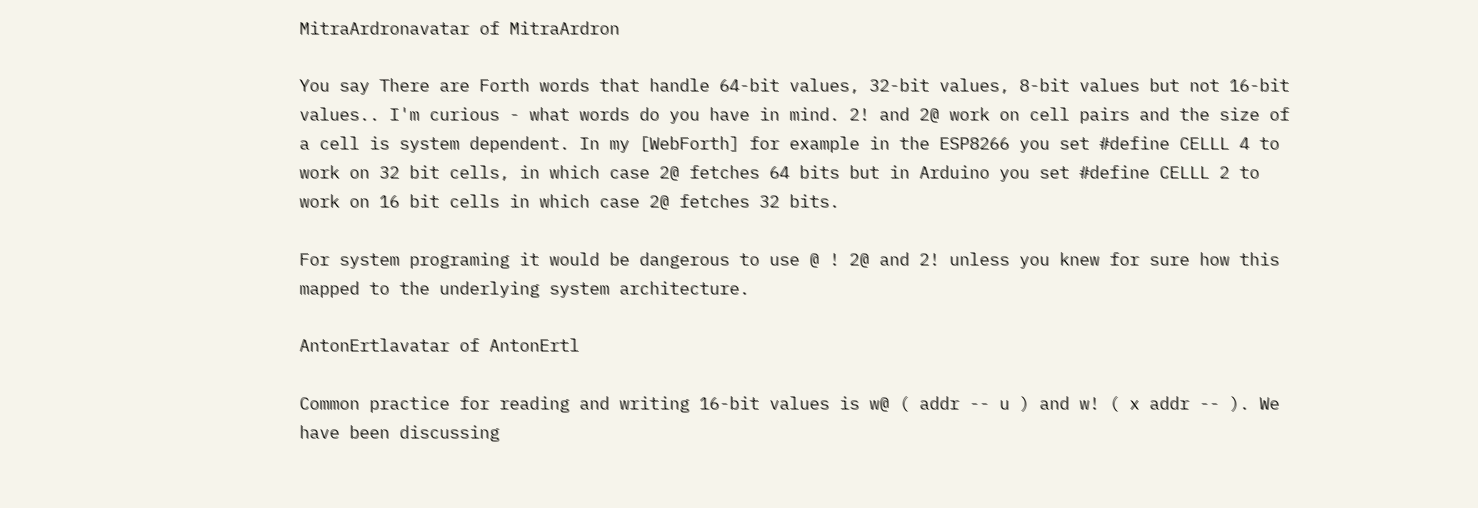MitraArdronavatar of MitraArdron

You say There are Forth words that handle 64-bit values, 32-bit values, 8-bit values but not 16-bit values.. I'm curious - what words do you have in mind. 2! and 2@ work on cell pairs and the size of a cell is system dependent. In my [WebForth] for example in the ESP8266 you set #define CELLL 4 to work on 32 bit cells, in which case 2@ fetches 64 bits but in Arduino you set #define CELLL 2 to work on 16 bit cells in which case 2@ fetches 32 bits.

For system programing it would be dangerous to use @ ! 2@ and 2! unless you knew for sure how this mapped to the underlying system architecture.

AntonErtlavatar of AntonErtl

Common practice for reading and writing 16-bit values is w@ ( addr -- u ) and w! ( x addr -- ). We have been discussing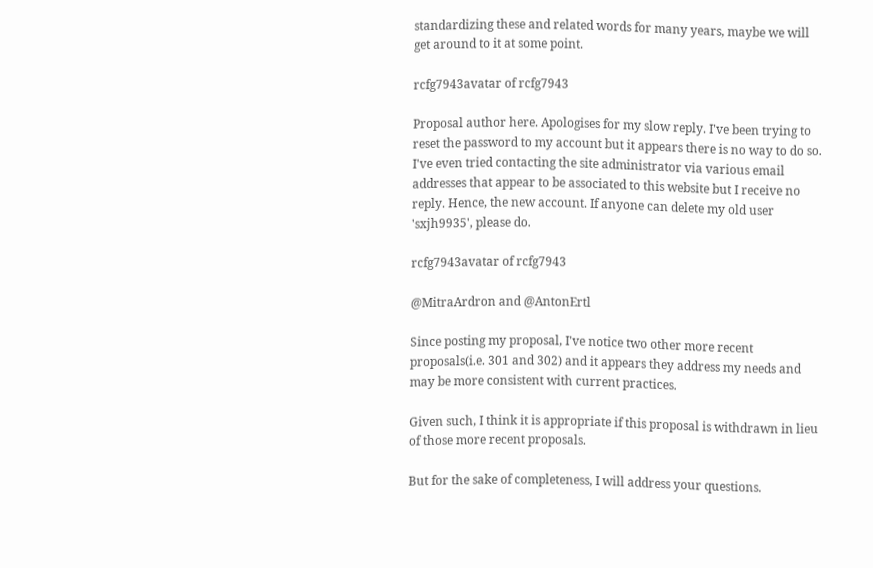standardizing these and related words for many years, maybe we will get around to it at some point.

rcfg7943avatar of rcfg7943

Proposal author here. Apologises for my slow reply. I've been trying to reset the password to my account but it appears there is no way to do so. I've even tried contacting the site administrator via various email addresses that appear to be associated to this website but I receive no reply. Hence, the new account. If anyone can delete my old user 'sxjh9935', please do.

rcfg7943avatar of rcfg7943

@MitraArdron and @AntonErtl

Since posting my proposal, I've notice two other more recent proposals(i.e. 301 and 302) and it appears they address my needs and may be more consistent with current practices.

Given such, I think it is appropriate if this proposal is withdrawn in lieu of those more recent proposals.

But for the sake of completeness, I will address your questions.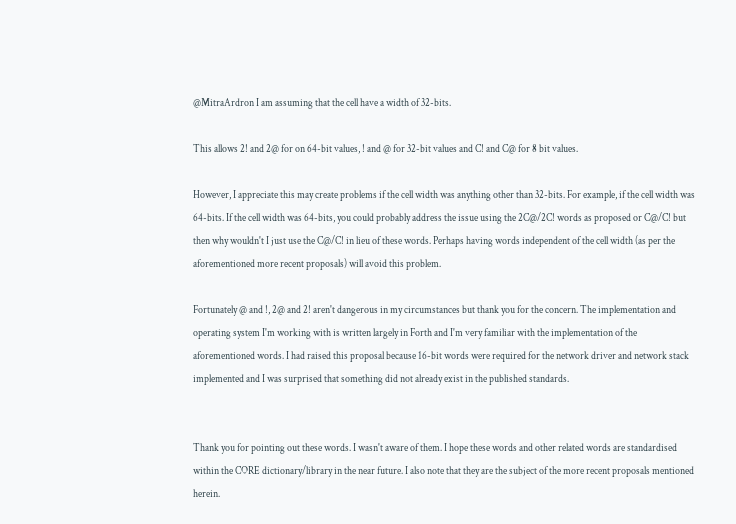@MitraArdron I am assuming that the cell have a width of 32-bits.

This allows 2! and 2@ for on 64-bit values, ! and @ for 32-bit values and C! and C@ for 8 bit values.

However, I appreciate this may create problems if the cell width was anything other than 32-bits. For example, if the cell width was 64-bits. If the cell width was 64-bits, you could probably address the issue using the 2C@/2C! words as proposed or C@/C! but then why wouldn't I just use the C@/C! in lieu of these words. Perhaps having words independent of the cell width (as per the aforementioned more recent proposals) will avoid this problem.

Fortunately @ and !, 2@ and 2! aren't dangerous in my circumstances but thank you for the concern. The implementation and operating system I'm working with is written largely in Forth and I'm very familiar with the implementation of the aforementioned words. I had raised this proposal because 16-bit words were required for the network driver and network stack implemented and I was surprised that something did not already exist in the published standards.


Thank you for pointing out these words. I wasn't aware of them. I hope these words and other related words are standardised within the CORE dictionary/library in the near future. I also note that they are the subject of the more recent proposals mentioned herein.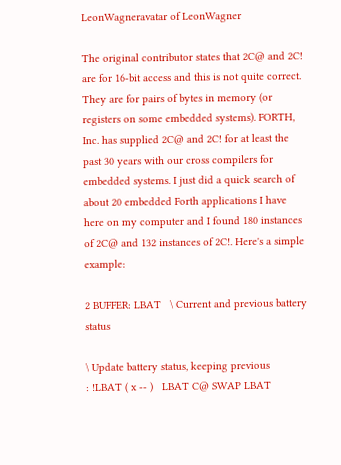LeonWagneravatar of LeonWagner

The original contributor states that 2C@ and 2C! are for 16-bit access and this is not quite correct. They are for pairs of bytes in memory (or registers on some embedded systems). FORTH, Inc. has supplied 2C@ and 2C! for at least the past 30 years with our cross compilers for embedded systems. I just did a quick search of about 20 embedded Forth applications I have here on my computer and I found 180 instances of 2C@ and 132 instances of 2C!. Here's a simple example:

2 BUFFER: LBAT   \ Current and previous battery status

\ Update battery status, keeping previous
: !LBAT ( x -- )   LBAT C@ SWAP LBAT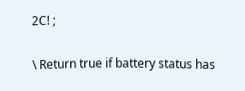2C! ;

\ Return true if battery status has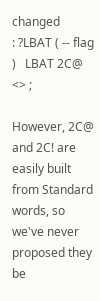changed
: ?LBAT ( -- flag )   LBAT 2C@ <> ;

However, 2C@ and 2C! are easily built from Standard words, so we've never proposed they be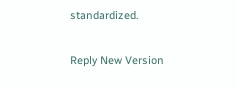standardized.

Reply New Version